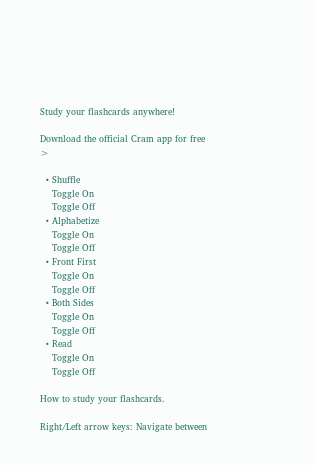Study your flashcards anywhere!

Download the official Cram app for free >

  • Shuffle
    Toggle On
    Toggle Off
  • Alphabetize
    Toggle On
    Toggle Off
  • Front First
    Toggle On
    Toggle Off
  • Both Sides
    Toggle On
    Toggle Off
  • Read
    Toggle On
    Toggle Off

How to study your flashcards.

Right/Left arrow keys: Navigate between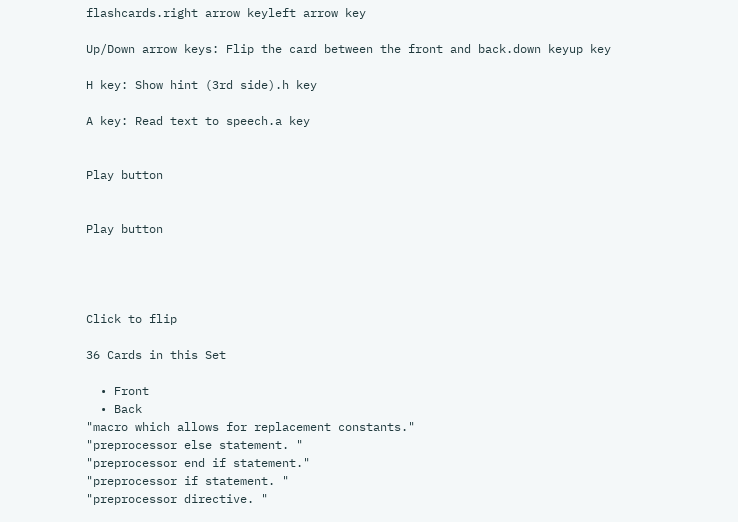flashcards.right arrow keyleft arrow key

Up/Down arrow keys: Flip the card between the front and back.down keyup key

H key: Show hint (3rd side).h key

A key: Read text to speech.a key


Play button


Play button




Click to flip

36 Cards in this Set

  • Front
  • Back
"macro which allows for replacement constants."
"preprocessor else statement. "
"preprocessor end if statement."
"preprocessor if statement. "
"preprocessor directive. "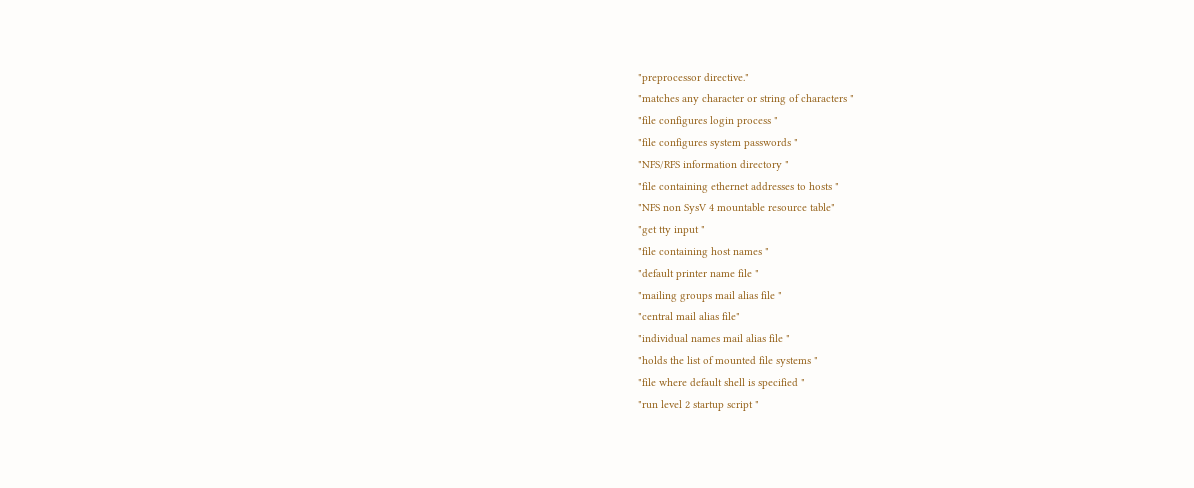"preprocessor directive."
"matches any character or string of characters "
"file configures login process "
"file configures system passwords "
"NFS/RFS information directory "
"file containing ethernet addresses to hosts "
"NFS non SysV 4 mountable resource table"
"get tty input "
"file containing host names "
"default printer name file "
"mailing groups mail alias file "
"central mail alias file"
"individual names mail alias file "
"holds the list of mounted file systems "
"file where default shell is specified "
"run level 2 startup script "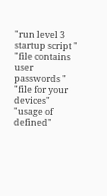"run level 3 startup script "
"file contains user passwords "
"file for your devices"
"usage of defined"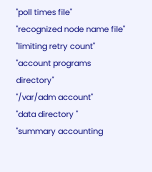"poll times file"
"recognized node name file"
"limiting retry count"
"account programs directory"
"/var/adm account"
"data directory "
"summary accounting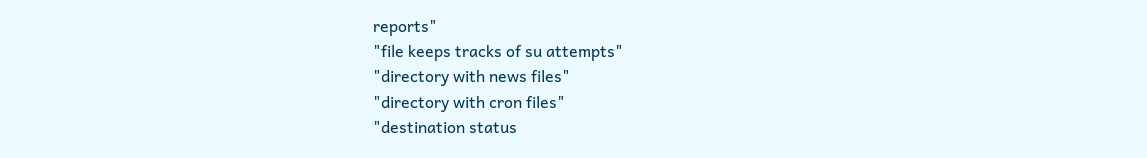reports"
"file keeps tracks of su attempts"
"directory with news files"
"directory with cron files"
"destination status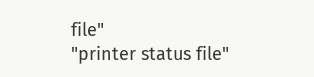file"
"printer status file"